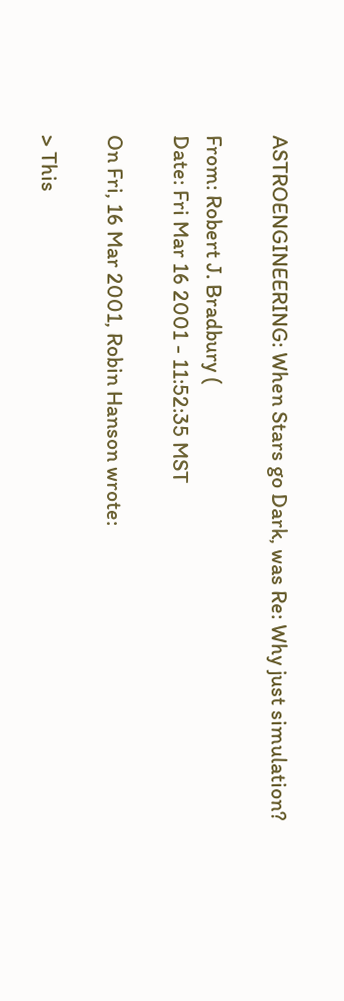ASTROENGINEERING: When Stars go Dark, was Re: Why just simulation?

From: Robert J. Bradbury (
Date: Fri Mar 16 2001 - 11:52:35 MST

On Fri, 16 Mar 2001, Robin Hanson wrote:

> This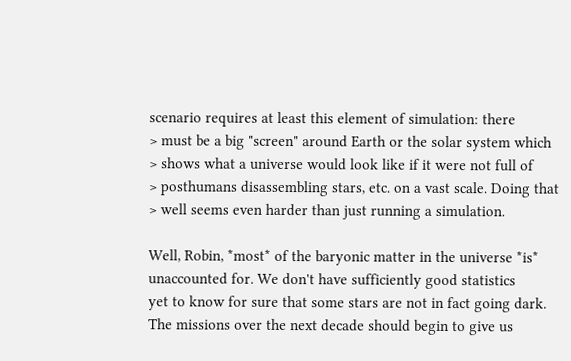scenario requires at least this element of simulation: there
> must be a big "screen" around Earth or the solar system which
> shows what a universe would look like if it were not full of
> posthumans disassembling stars, etc. on a vast scale. Doing that
> well seems even harder than just running a simulation.

Well, Robin, *most* of the baryonic matter in the universe *is*
unaccounted for. We don't have sufficiently good statistics
yet to know for sure that some stars are not in fact going dark.
The missions over the next decade should begin to give us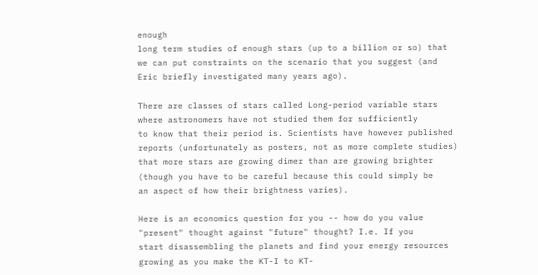enough
long term studies of enough stars (up to a billion or so) that
we can put constraints on the scenario that you suggest (and
Eric briefly investigated many years ago).

There are classes of stars called Long-period variable stars
where astronomers have not studied them for sufficiently
to know that their period is. Scientists have however published
reports (unfortunately as posters, not as more complete studies)
that more stars are growing dimer than are growing brighter
(though you have to be careful because this could simply be
an aspect of how their brightness varies).

Here is an economics question for you -- how do you value
"present" thought against "future" thought? I.e. If you
start disassembling the planets and find your energy resources
growing as you make the KT-I to KT-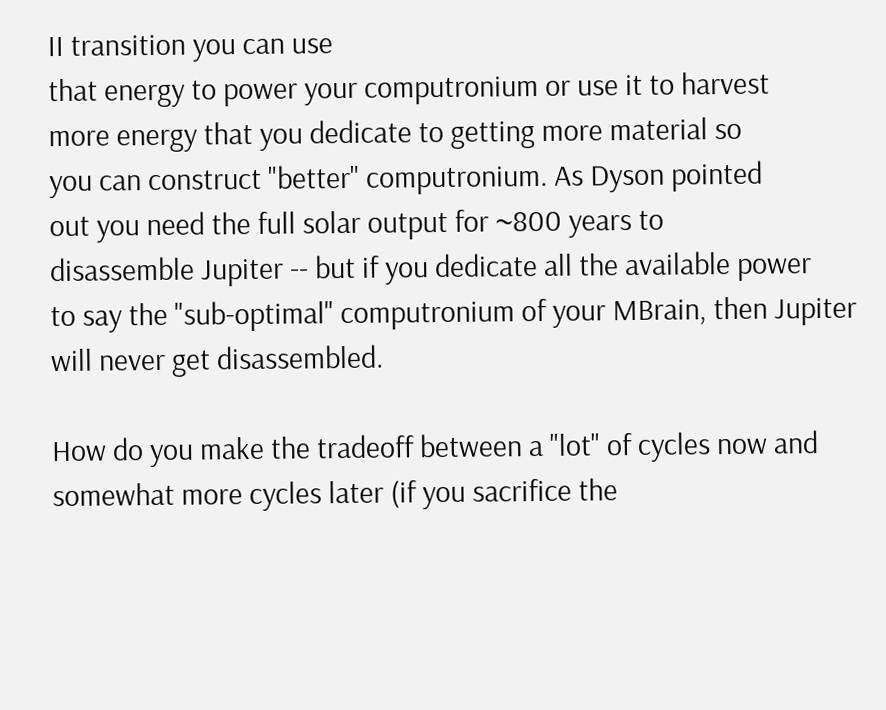II transition you can use
that energy to power your computronium or use it to harvest
more energy that you dedicate to getting more material so
you can construct "better" computronium. As Dyson pointed
out you need the full solar output for ~800 years to
disassemble Jupiter -- but if you dedicate all the available power
to say the "sub-optimal" computronium of your MBrain, then Jupiter
will never get disassembled.

How do you make the tradeoff between a "lot" of cycles now and
somewhat more cycles later (if you sacrifice the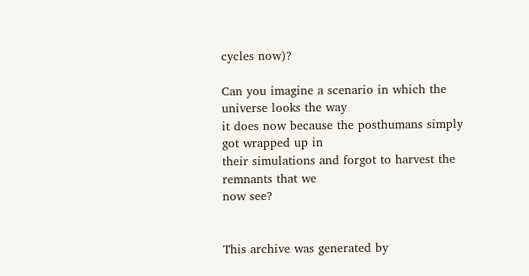cycles now)?

Can you imagine a scenario in which the universe looks the way
it does now because the posthumans simply got wrapped up in
their simulations and forgot to harvest the remnants that we
now see?


This archive was generated by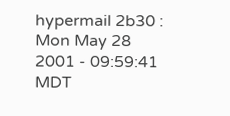hypermail 2b30 : Mon May 28 2001 - 09:59:41 MDT